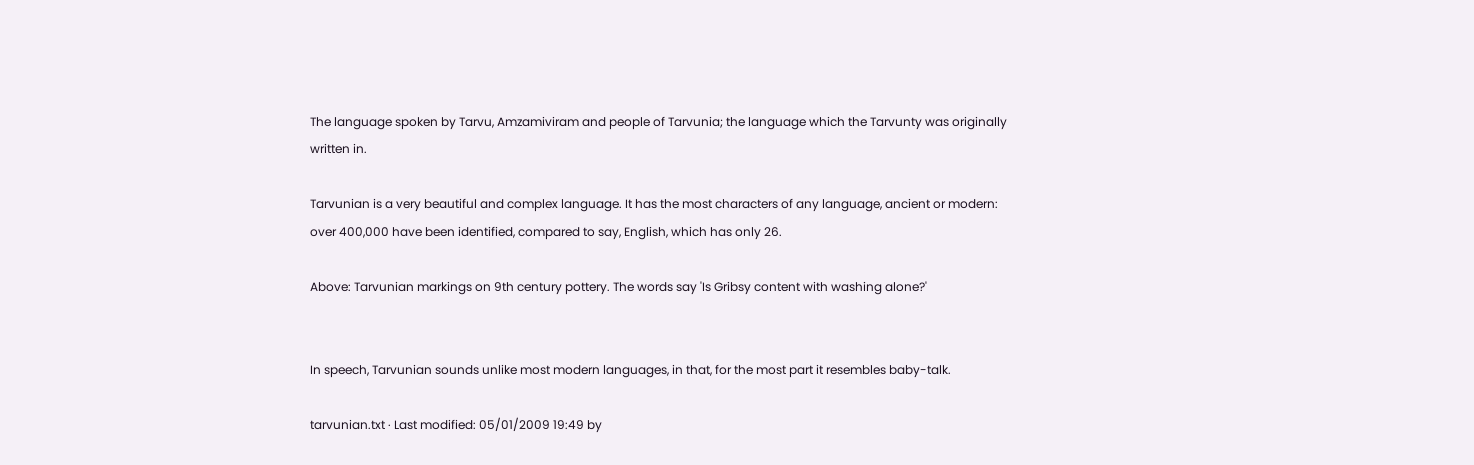The language spoken by Tarvu, Amzamiviram and people of Tarvunia; the language which the Tarvunty was originally written in.

Tarvunian is a very beautiful and complex language. It has the most characters of any language, ancient or modern: over 400,000 have been identified, compared to say, English, which has only 26.

Above: Tarvunian markings on 9th century pottery. The words say 'Is Gribsy content with washing alone?'


In speech, Tarvunian sounds unlike most modern languages, in that, for the most part it resembles baby-talk.

tarvunian.txt · Last modified: 05/01/2009 19:49 by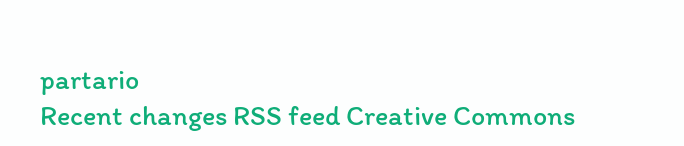partario
Recent changes RSS feed Creative Commons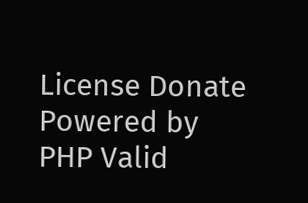License Donate Powered by PHP Valid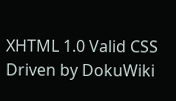XHTML 1.0 Valid CSS Driven by DokuWiki